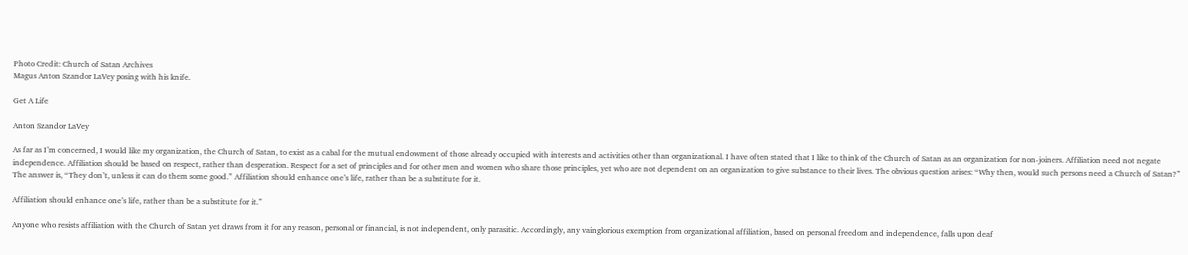Photo Credit: Church of Satan Archives
Magus Anton Szandor LaVey posing with his knife.

Get A Life

Anton Szandor LaVey

As far as I’m concerned, I would like my organization, the Church of Satan, to exist as a cabal for the mutual endowment of those already occupied with interests and activities other than organizational. I have often stated that I like to think of the Church of Satan as an organization for non-joiners. Affiliation need not negate independence. Affiliation should be based on respect, rather than desperation. Respect for a set of principles and for other men and women who share those principles, yet who are not dependent on an organization to give substance to their lives. The obvious question arises: “Why then, would such persons need a Church of Satan?” The answer is, “They don’t, unless it can do them some good.” Affiliation should enhance one’s life, rather than be a substitute for it.

Affiliation should enhance one’s life, rather than be a substitute for it.”

Anyone who resists affiliation with the Church of Satan yet draws from it for any reason, personal or financial, is not independent, only parasitic. Accordingly, any vainglorious exemption from organizational affiliation, based on personal freedom and independence, falls upon deaf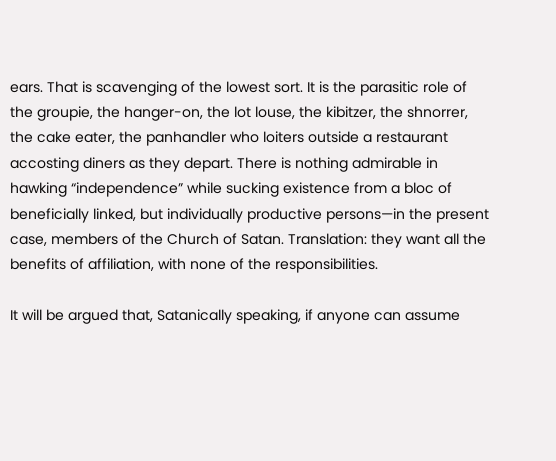ears. That is scavenging of the lowest sort. It is the parasitic role of the groupie, the hanger-on, the lot louse, the kibitzer, the shnorrer, the cake eater, the panhandler who loiters outside a restaurant accosting diners as they depart. There is nothing admirable in hawking “independence” while sucking existence from a bloc of beneficially linked, but individually productive persons—in the present case, members of the Church of Satan. Translation: they want all the benefits of affiliation, with none of the responsibilities.

It will be argued that, Satanically speaking, if anyone can assume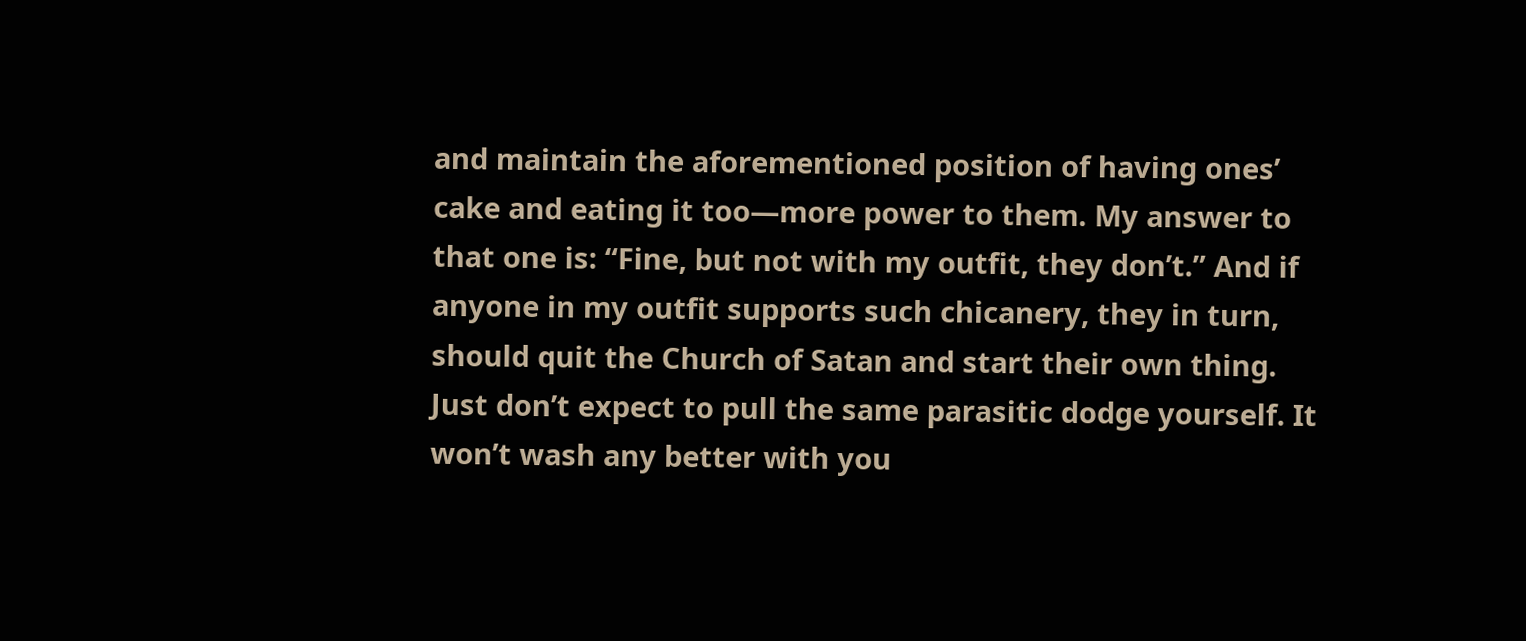and maintain the aforementioned position of having ones’ cake and eating it too—more power to them. My answer to that one is: “Fine, but not with my outfit, they don’t.” And if anyone in my outfit supports such chicanery, they in turn, should quit the Church of Satan and start their own thing. Just don’t expect to pull the same parasitic dodge yourself. It won’t wash any better with you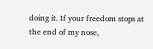doing it. If your freedom stops at the end of my nose,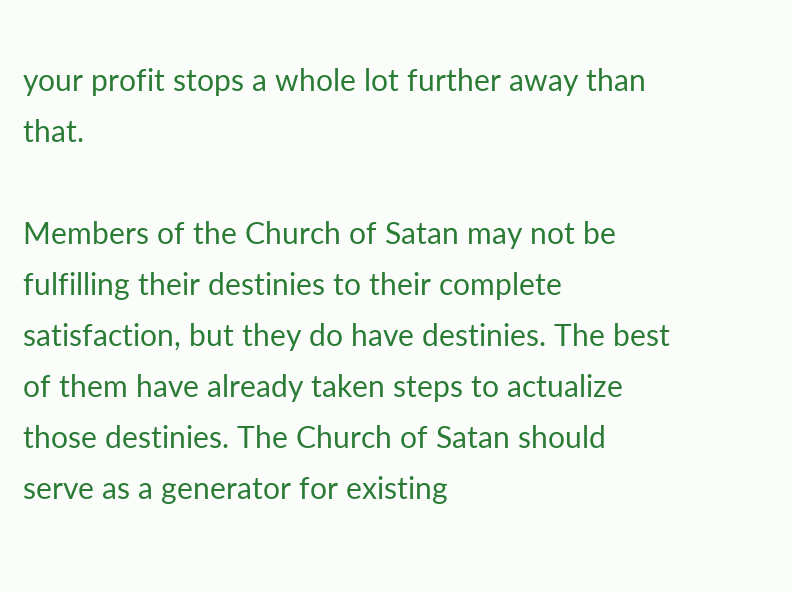your profit stops a whole lot further away than that.

Members of the Church of Satan may not be fulfilling their destinies to their complete satisfaction, but they do have destinies. The best of them have already taken steps to actualize those destinies. The Church of Satan should serve as a generator for existing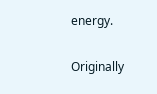energy.

Originally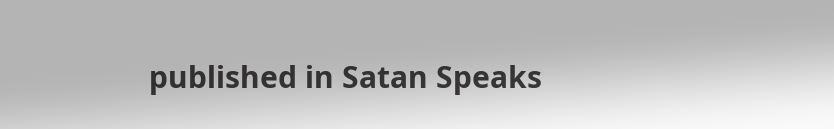published in Satan Speaks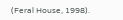(Feral House, 1998).